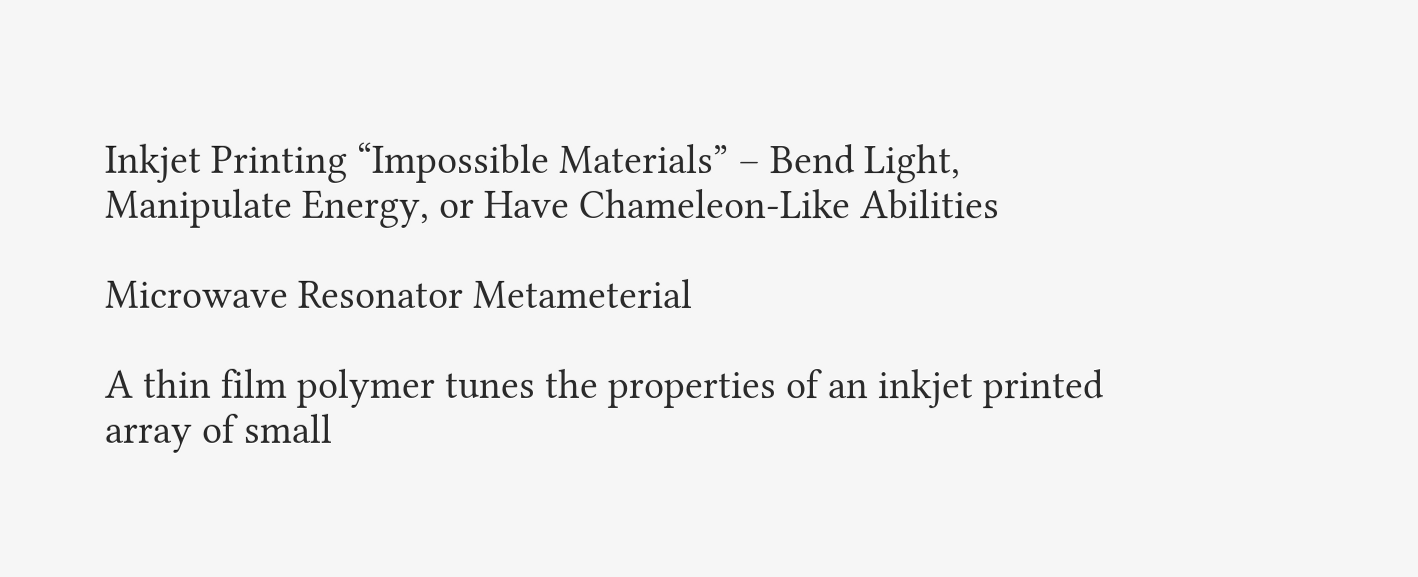Inkjet Printing “Impossible Materials” – Bend Light, Manipulate Energy, or Have Chameleon-Like Abilities

Microwave Resonator Metameterial

A thin film polymer tunes the properties of an inkjet printed array of small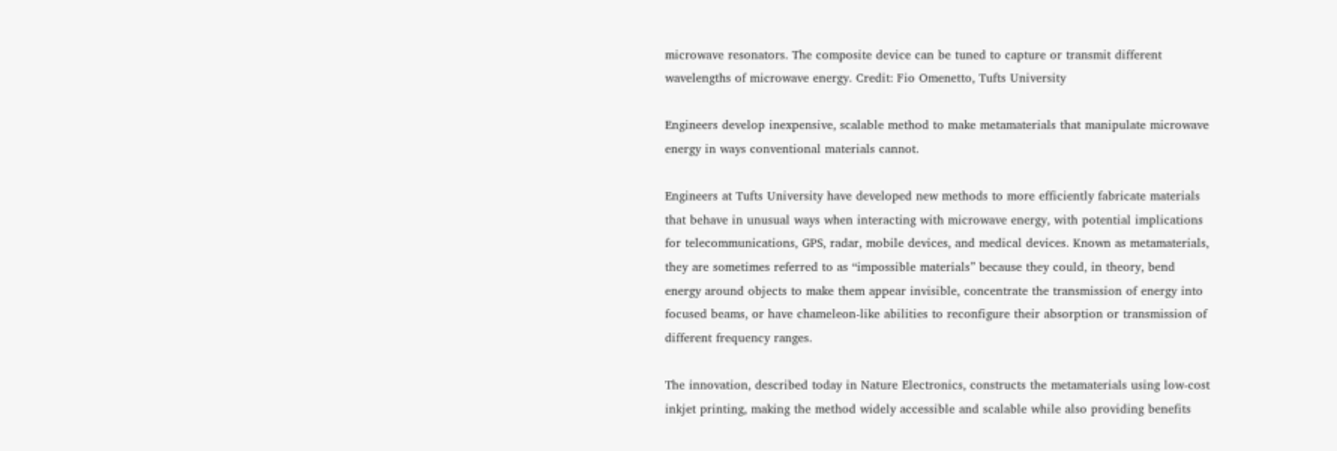microwave resonators. The composite device can be tuned to capture or transmit different wavelengths of microwave energy. Credit: Fio Omenetto, Tufts University

Engineers develop inexpensive, scalable method to make metamaterials that manipulate microwave energy in ways conventional materials cannot.

Engineers at Tufts University have developed new methods to more efficiently fabricate materials that behave in unusual ways when interacting with microwave energy, with potential implications for telecommunications, GPS, radar, mobile devices, and medical devices. Known as metamaterials, they are sometimes referred to as “impossible materials” because they could, in theory, bend energy around objects to make them appear invisible, concentrate the transmission of energy into focused beams, or have chameleon-like abilities to reconfigure their absorption or transmission of different frequency ranges.

The innovation, described today in Nature Electronics, constructs the metamaterials using low-cost inkjet printing, making the method widely accessible and scalable while also providing benefits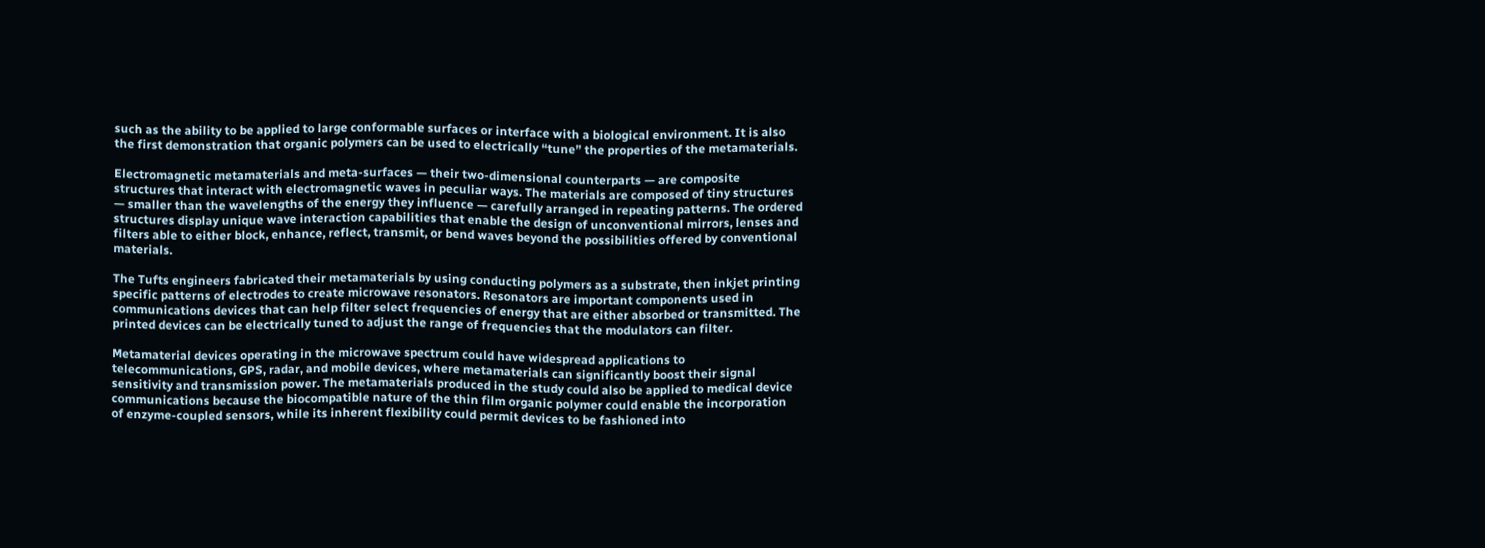such as the ability to be applied to large conformable surfaces or interface with a biological environment. It is also the first demonstration that organic polymers can be used to electrically “tune” the properties of the metamaterials.

Electromagnetic metamaterials and meta-surfaces — their two-dimensional counterparts — are composite structures that interact with electromagnetic waves in peculiar ways. The materials are composed of tiny structures — smaller than the wavelengths of the energy they influence — carefully arranged in repeating patterns. The ordered structures display unique wave interaction capabilities that enable the design of unconventional mirrors, lenses and filters able to either block, enhance, reflect, transmit, or bend waves beyond the possibilities offered by conventional materials.

The Tufts engineers fabricated their metamaterials by using conducting polymers as a substrate, then inkjet printing specific patterns of electrodes to create microwave resonators. Resonators are important components used in communications devices that can help filter select frequencies of energy that are either absorbed or transmitted. The printed devices can be electrically tuned to adjust the range of frequencies that the modulators can filter.

Metamaterial devices operating in the microwave spectrum could have widespread applications to telecommunications, GPS, radar, and mobile devices, where metamaterials can significantly boost their signal sensitivity and transmission power. The metamaterials produced in the study could also be applied to medical device communications because the biocompatible nature of the thin film organic polymer could enable the incorporation of enzyme-coupled sensors, while its inherent flexibility could permit devices to be fashioned into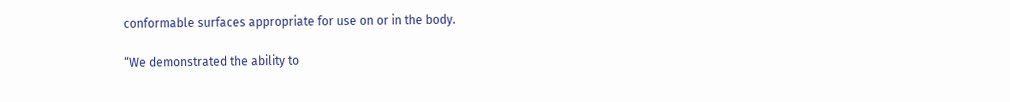conformable surfaces appropriate for use on or in the body.

“We demonstrated the ability to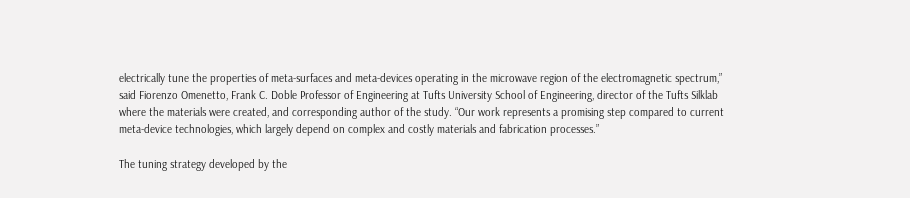electrically tune the properties of meta-surfaces and meta-devices operating in the microwave region of the electromagnetic spectrum,” said Fiorenzo Omenetto, Frank C. Doble Professor of Engineering at Tufts University School of Engineering, director of the Tufts Silklab where the materials were created, and corresponding author of the study. “Our work represents a promising step compared to current meta-device technologies, which largely depend on complex and costly materials and fabrication processes.”

The tuning strategy developed by the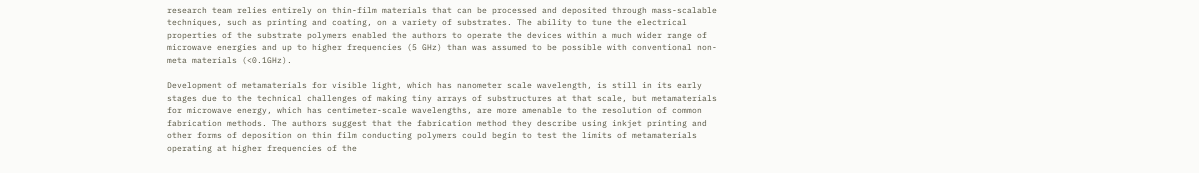research team relies entirely on thin-film materials that can be processed and deposited through mass-scalable techniques, such as printing and coating, on a variety of substrates. The ability to tune the electrical properties of the substrate polymers enabled the authors to operate the devices within a much wider range of microwave energies and up to higher frequencies (5 GHz) than was assumed to be possible with conventional non-meta materials (<0.1GHz).

Development of metamaterials for visible light, which has nanometer scale wavelength, is still in its early stages due to the technical challenges of making tiny arrays of substructures at that scale, but metamaterials for microwave energy, which has centimeter-scale wavelengths, are more amenable to the resolution of common fabrication methods. The authors suggest that the fabrication method they describe using inkjet printing and other forms of deposition on thin film conducting polymers could begin to test the limits of metamaterials operating at higher frequencies of the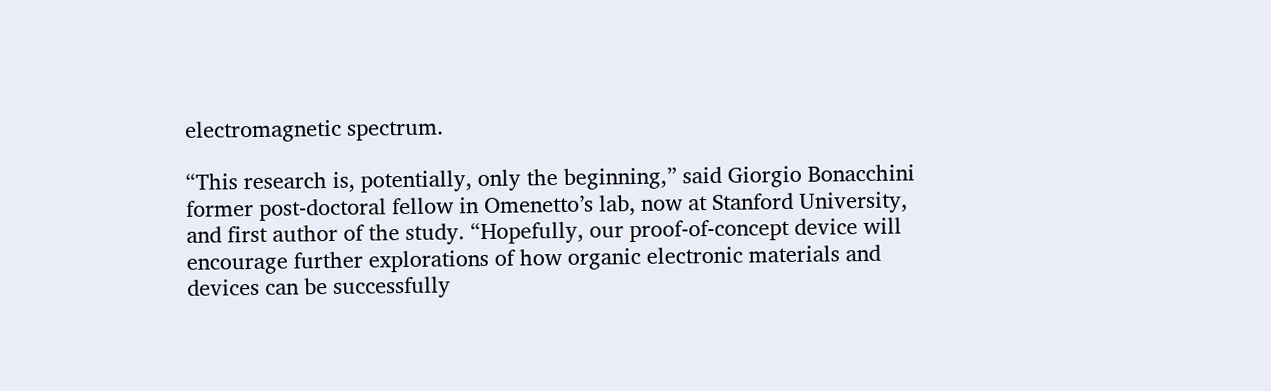electromagnetic spectrum.

“This research is, potentially, only the beginning,” said Giorgio Bonacchini former post-doctoral fellow in Omenetto’s lab, now at Stanford University, and first author of the study. “Hopefully, our proof-of-concept device will encourage further explorations of how organic electronic materials and devices can be successfully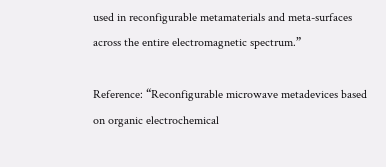used in reconfigurable metamaterials and meta-surfaces across the entire electromagnetic spectrum.”

Reference: “Reconfigurable microwave metadevices based on organic electrochemical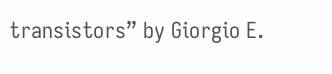transistors” by Giorgio E.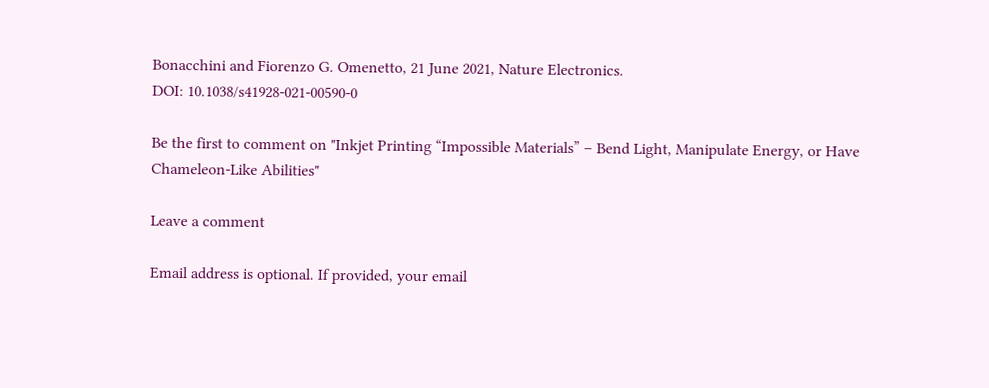Bonacchini and Fiorenzo G. Omenetto, 21 June 2021, Nature Electronics.
DOI: 10.1038/s41928-021-00590-0

Be the first to comment on "Inkjet Printing “Impossible Materials” – Bend Light, Manipulate Energy, or Have Chameleon-Like Abilities"

Leave a comment

Email address is optional. If provided, your email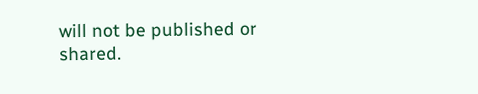will not be published or shared.